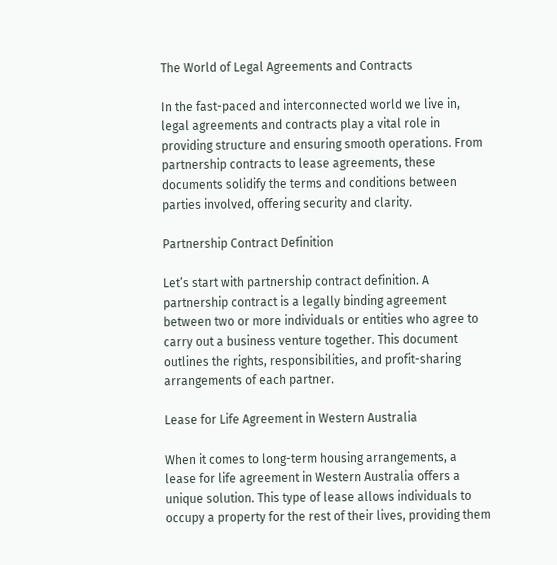The World of Legal Agreements and Contracts

In the fast-paced and interconnected world we live in, legal agreements and contracts play a vital role in providing structure and ensuring smooth operations. From partnership contracts to lease agreements, these documents solidify the terms and conditions between parties involved, offering security and clarity.

Partnership Contract Definition

Let’s start with partnership contract definition. A partnership contract is a legally binding agreement between two or more individuals or entities who agree to carry out a business venture together. This document outlines the rights, responsibilities, and profit-sharing arrangements of each partner.

Lease for Life Agreement in Western Australia

When it comes to long-term housing arrangements, a lease for life agreement in Western Australia offers a unique solution. This type of lease allows individuals to occupy a property for the rest of their lives, providing them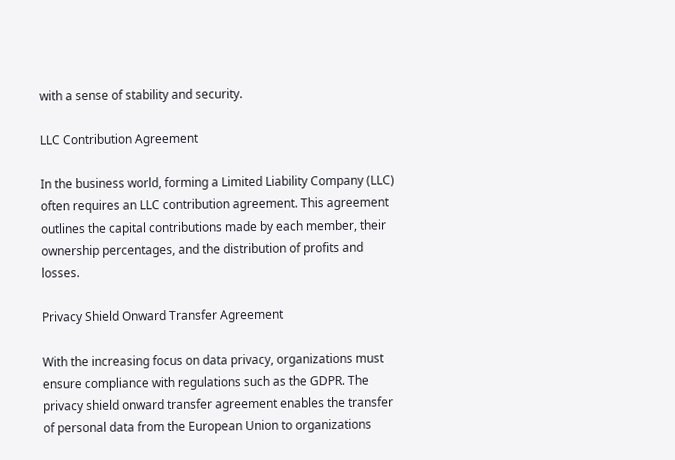with a sense of stability and security.

LLC Contribution Agreement

In the business world, forming a Limited Liability Company (LLC) often requires an LLC contribution agreement. This agreement outlines the capital contributions made by each member, their ownership percentages, and the distribution of profits and losses.

Privacy Shield Onward Transfer Agreement

With the increasing focus on data privacy, organizations must ensure compliance with regulations such as the GDPR. The privacy shield onward transfer agreement enables the transfer of personal data from the European Union to organizations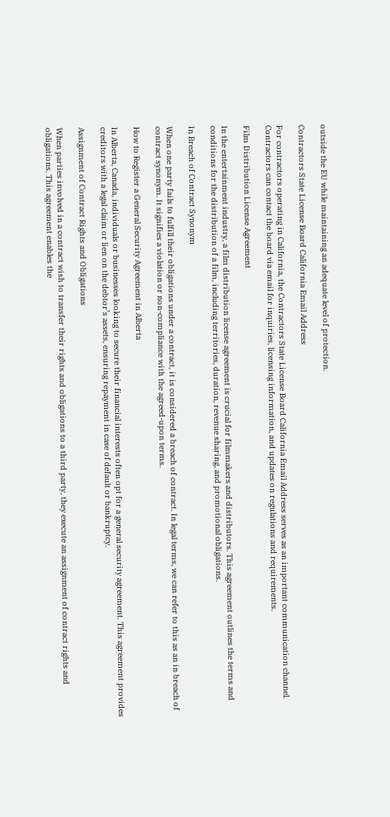outside the EU while maintaining an adequate level of protection.

Contractors State License Board California Email Address

For contractors operating in California, the Contractors State License Board California Email Address serves as an important communication channel. Contractors can contact the board via email for inquiries, licensing information, and updates on regulations and requirements.

Film Distribution License Agreement

In the entertainment industry, a film distribution license agreement is crucial for filmmakers and distributors. This agreement outlines the terms and conditions for the distribution of a film, including territories, duration, revenue sharing, and promotional obligations.

In Breach of Contract Synonym

When one party fails to fulfill their obligations under a contract, it is considered a breach of contract. In legal terms, we can refer to this as an in breach of contract synonym. It signifies a violation or non-compliance with the agreed-upon terms.

How to Register a General Security Agreement in Alberta

In Alberta, Canada, individuals or businesses looking to secure their financial interests often opt for a general security agreement. This agreement provides creditors with a legal claim or lien on the debtor’s assets, ensuring repayment in case of default or bankruptcy.

Assignment of Contract Rights and Obligations

When parties involved in a contract wish to transfer their rights and obligations to a third party, they execute an assignment of contract rights and obligations. This agreement enables the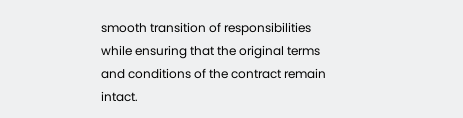smooth transition of responsibilities while ensuring that the original terms and conditions of the contract remain intact.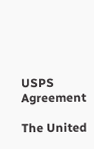USPS Agreement

The United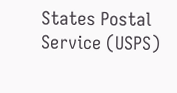States Postal Service (USPS)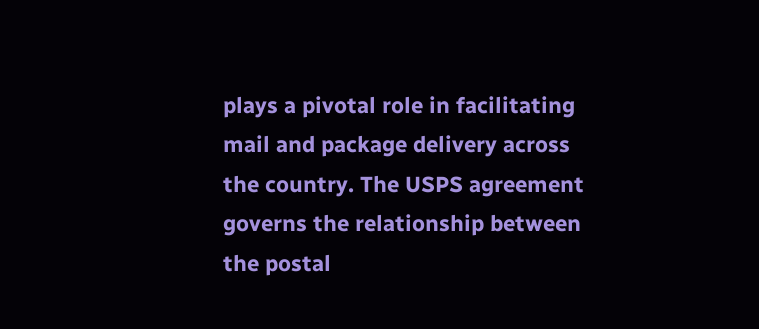plays a pivotal role in facilitating mail and package delivery across the country. The USPS agreement governs the relationship between the postal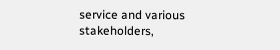service and various stakeholders,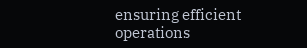ensuring efficient operations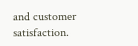and customer satisfaction.